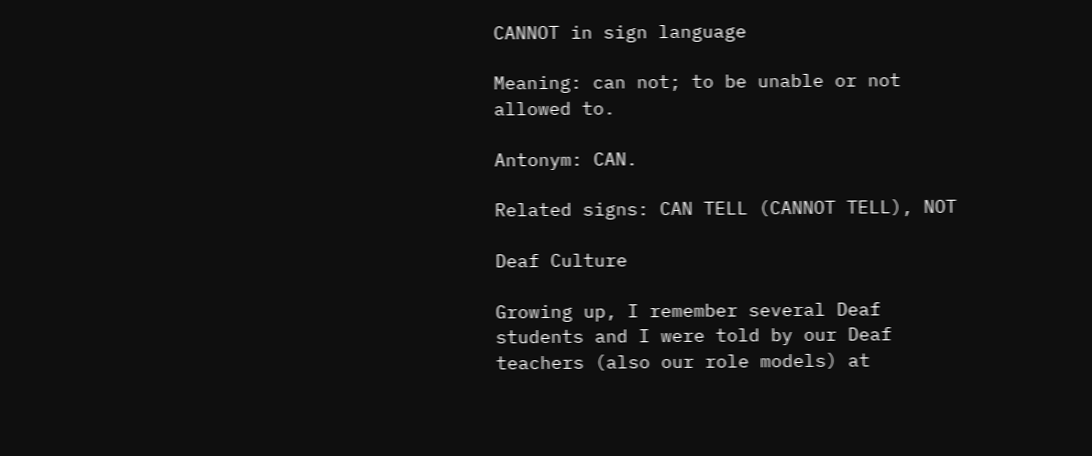CANNOT in sign language

Meaning: can not; to be unable or not allowed to.

Antonym: CAN.

Related signs: CAN TELL (CANNOT TELL), NOT

Deaf Culture

Growing up, I remember several Deaf students and I were told by our Deaf teachers (also our role models) at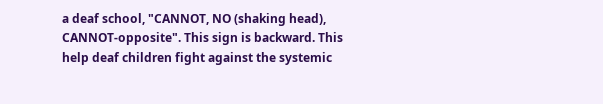a deaf school, "CANNOT, NO (shaking head), CANNOT-opposite". This sign is backward. This help deaf children fight against the systemic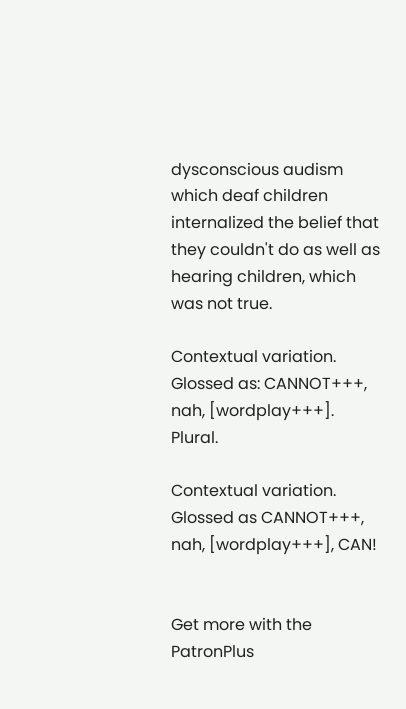dysconscious audism which deaf children internalized the belief that they couldn't do as well as hearing children, which was not true.

Contextual variation. Glossed as: CANNOT+++, nah, [wordplay+++]. Plural.

Contextual variation. Glossed as CANNOT+++, nah, [wordplay+++], CAN!


Get more with the PatronPlus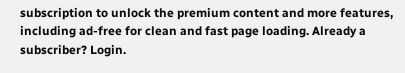subscription to unlock the premium content and more features, including ad-free for clean and fast page loading. Already a subscriber? Login.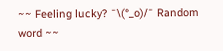~~ Feeling lucky? ¯\(°_o)/¯ Random word ~~